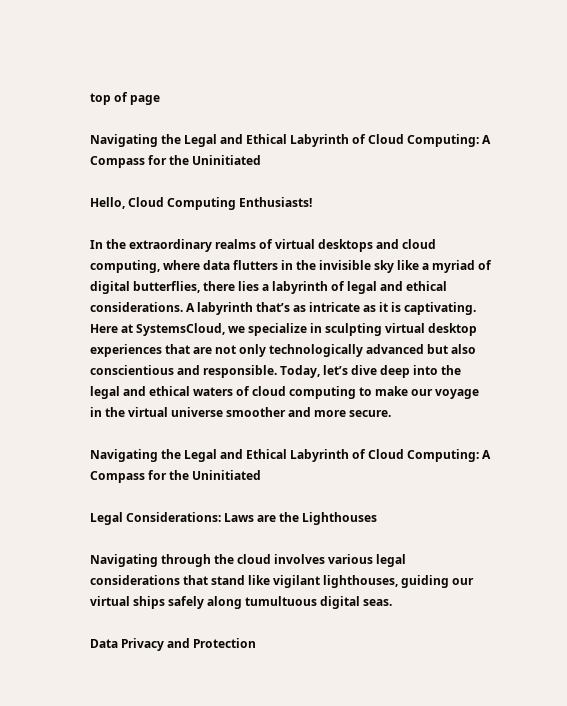top of page

Navigating the Legal and Ethical Labyrinth of Cloud Computing: A Compass for the Uninitiated

Hello, Cloud Computing Enthusiasts!

In the extraordinary realms of virtual desktops and cloud computing, where data flutters in the invisible sky like a myriad of digital butterflies, there lies a labyrinth of legal and ethical considerations. A labyrinth that’s as intricate as it is captivating. Here at SystemsCloud, we specialize in sculpting virtual desktop experiences that are not only technologically advanced but also conscientious and responsible. Today, let’s dive deep into the legal and ethical waters of cloud computing to make our voyage in the virtual universe smoother and more secure.

Navigating the Legal and Ethical Labyrinth of Cloud Computing: A Compass for the Uninitiated

Legal Considerations: Laws are the Lighthouses

Navigating through the cloud involves various legal considerations that stand like vigilant lighthouses, guiding our virtual ships safely along tumultuous digital seas.

Data Privacy and Protection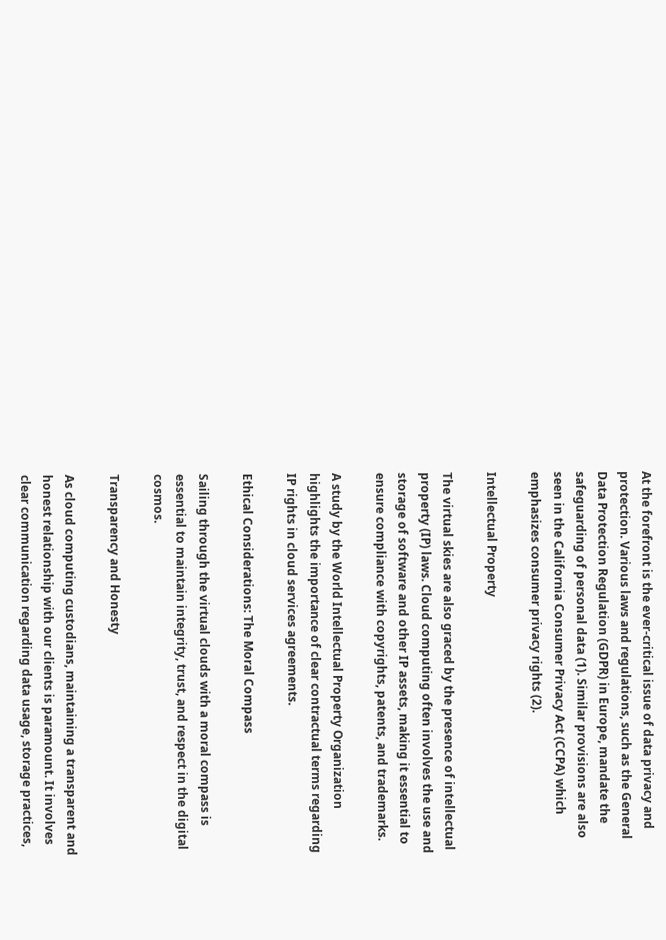At the forefront is the ever-critical issue of data privacy and protection. Various laws and regulations, such as the General Data Protection Regulation (GDPR) in Europe, mandate the safeguarding of personal data (1). Similar provisions are also seen in the California Consumer Privacy Act (CCPA) which emphasizes consumer privacy rights (2).

Intellectual Property

The virtual skies are also graced by the presence of intellectual property (IP) laws. Cloud computing often involves the use and storage of software and other IP assets, making it essential to ensure compliance with copyrights, patents, and trademarks.

A study by the World Intellectual Property Organization highlights the importance of clear contractual terms regarding IP rights in cloud services agreements.

Ethical Considerations: The Moral Compass

Sailing through the virtual clouds with a moral compass is essential to maintain integrity, trust, and respect in the digital cosmos.

Transparency and Honesty

As cloud computing custodians, maintaining a transparent and honest relationship with our clients is paramount. It involves clear communication regarding data usage, storage practices,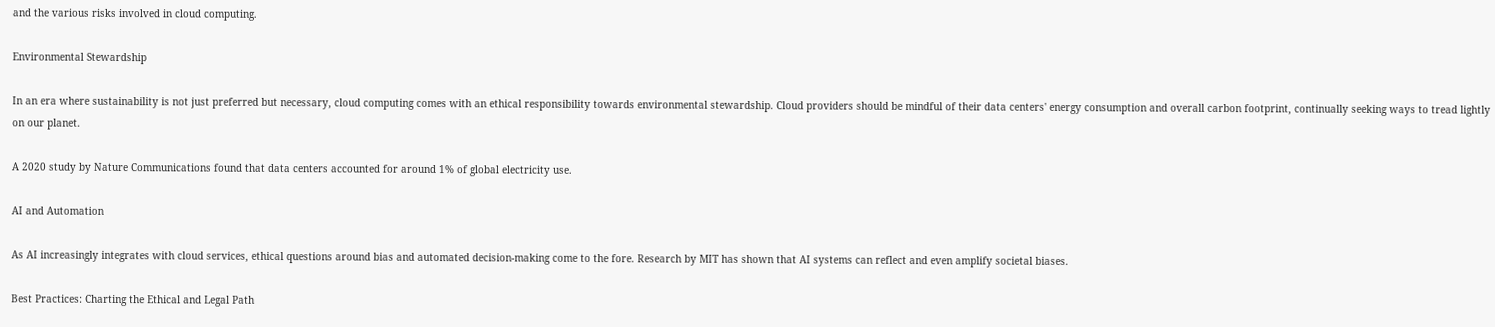and the various risks involved in cloud computing.

Environmental Stewardship

In an era where sustainability is not just preferred but necessary, cloud computing comes with an ethical responsibility towards environmental stewardship. Cloud providers should be mindful of their data centers' energy consumption and overall carbon footprint, continually seeking ways to tread lightly on our planet.

A 2020 study by Nature Communications found that data centers accounted for around 1% of global electricity use.

AI and Automation

As AI increasingly integrates with cloud services, ethical questions around bias and automated decision-making come to the fore. Research by MIT has shown that AI systems can reflect and even amplify societal biases.

Best Practices: Charting the Ethical and Legal Path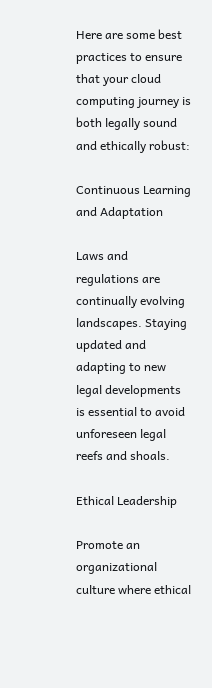Here are some best practices to ensure that your cloud computing journey is both legally sound and ethically robust:

Continuous Learning and Adaptation

Laws and regulations are continually evolving landscapes. Staying updated and adapting to new legal developments is essential to avoid unforeseen legal reefs and shoals.

Ethical Leadership

Promote an organizational culture where ethical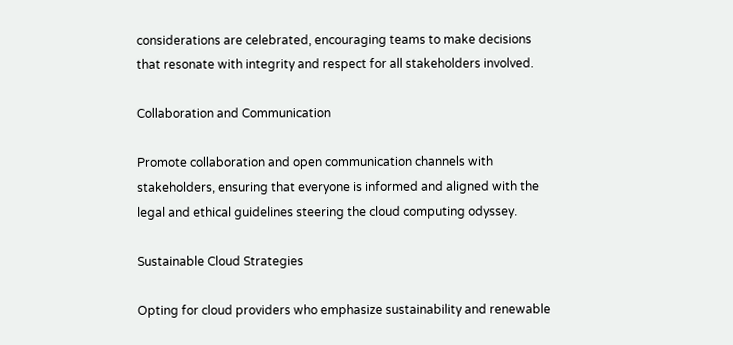considerations are celebrated, encouraging teams to make decisions that resonate with integrity and respect for all stakeholders involved.

Collaboration and Communication

Promote collaboration and open communication channels with stakeholders, ensuring that everyone is informed and aligned with the legal and ethical guidelines steering the cloud computing odyssey.

Sustainable Cloud Strategies

Opting for cloud providers who emphasize sustainability and renewable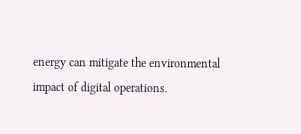energy can mitigate the environmental impact of digital operations.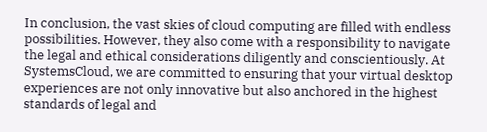In conclusion, the vast skies of cloud computing are filled with endless possibilities. However, they also come with a responsibility to navigate the legal and ethical considerations diligently and conscientiously. At SystemsCloud, we are committed to ensuring that your virtual desktop experiences are not only innovative but also anchored in the highest standards of legal and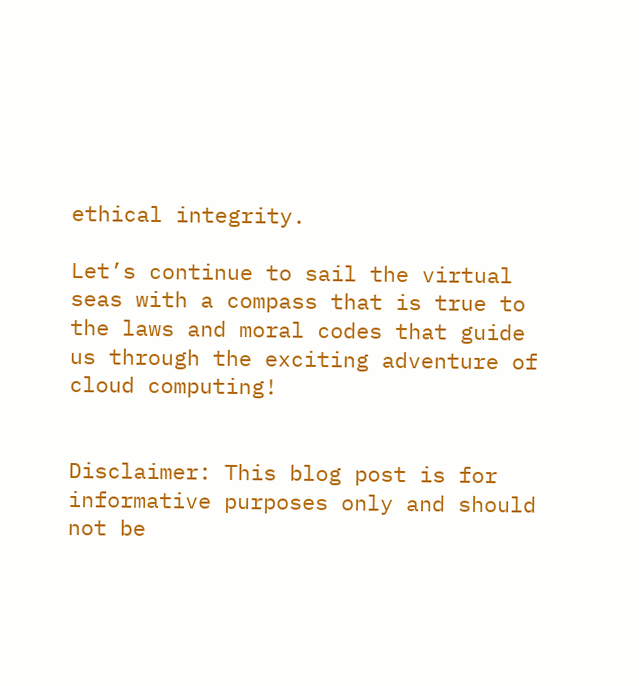ethical integrity.

Let’s continue to sail the virtual seas with a compass that is true to the laws and moral codes that guide us through the exciting adventure of cloud computing!


Disclaimer: This blog post is for informative purposes only and should not be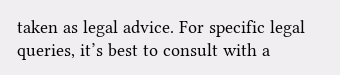taken as legal advice. For specific legal queries, it’s best to consult with a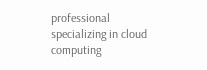professional specializing in cloud computing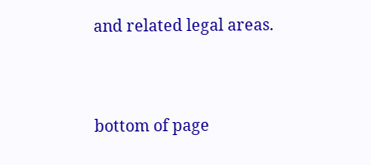and related legal areas.


bottom of page